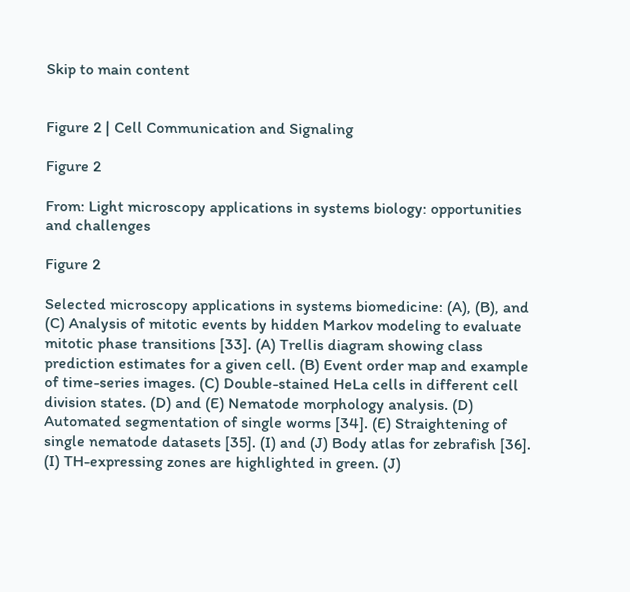Skip to main content


Figure 2 | Cell Communication and Signaling

Figure 2

From: Light microscopy applications in systems biology: opportunities and challenges

Figure 2

Selected microscopy applications in systems biomedicine: (A), (B), and (C) Analysis of mitotic events by hidden Markov modeling to evaluate mitotic phase transitions [33]. (A) Trellis diagram showing class prediction estimates for a given cell. (B) Event order map and example of time-series images. (C) Double-stained HeLa cells in different cell division states. (D) and (E) Nematode morphology analysis. (D) Automated segmentation of single worms [34]. (E) Straightening of single nematode datasets [35]. (I) and (J) Body atlas for zebrafish [36]. (I) TH-expressing zones are highlighted in green. (J)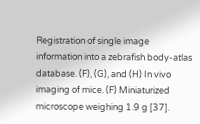Registration of single image information into a zebrafish body-atlas database. (F), (G), and (H) In vivo imaging of mice. (F) Miniaturized microscope weighing 1.9 g [37].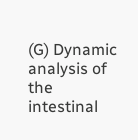(G) Dynamic analysis of the intestinal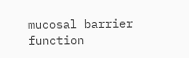mucosal barrier function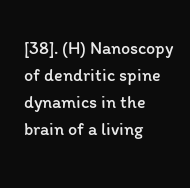[38]. (H) Nanoscopy of dendritic spine dynamics in the brain of a living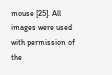mouse [25]. All images were used with permission of the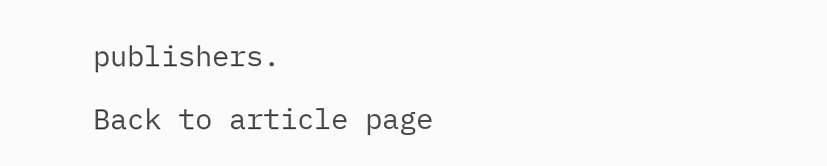publishers.

Back to article page